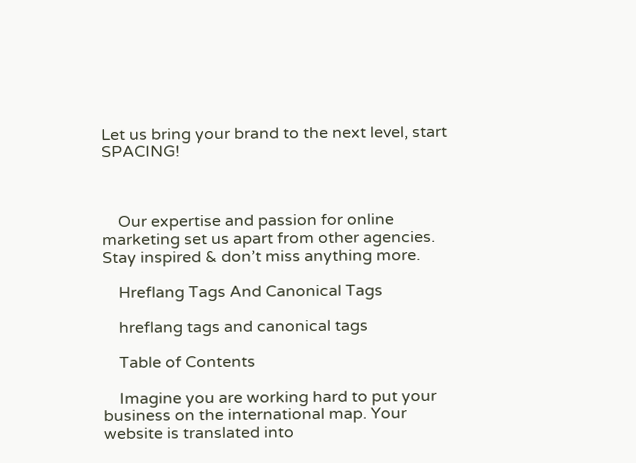Let us bring your brand to the next level, start SPACING!



    Our expertise and passion for online marketing set us apart from other agencies. Stay inspired & don’t miss anything more.

    Hreflang Tags And Canonical Tags

    hreflang tags and canonical tags

    Table of Contents

    Imagine you are working hard to put your business on the international map. Your website is translated into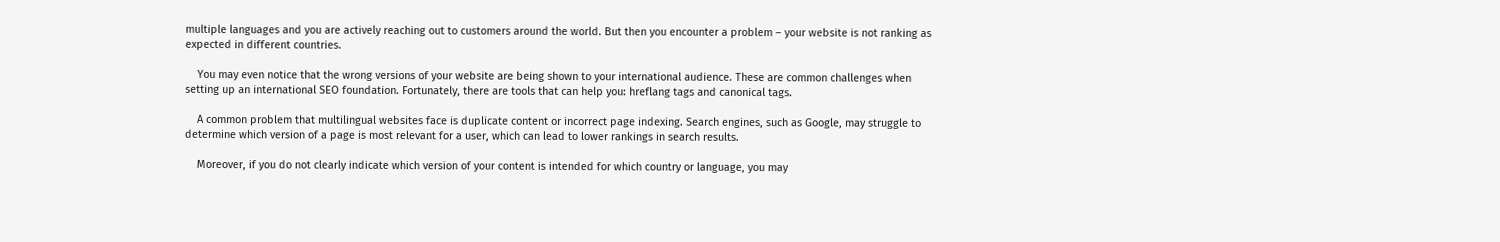multiple languages and you are actively reaching out to customers around the world. But then you encounter a problem – your website is not ranking as expected in different countries.

    You may even notice that the wrong versions of your website are being shown to your international audience. These are common challenges when setting up an international SEO foundation. Fortunately, there are tools that can help you: hreflang tags and canonical tags.

    A common problem that multilingual websites face is duplicate content or incorrect page indexing. Search engines, such as Google, may struggle to determine which version of a page is most relevant for a user, which can lead to lower rankings in search results.

    Moreover, if you do not clearly indicate which version of your content is intended for which country or language, you may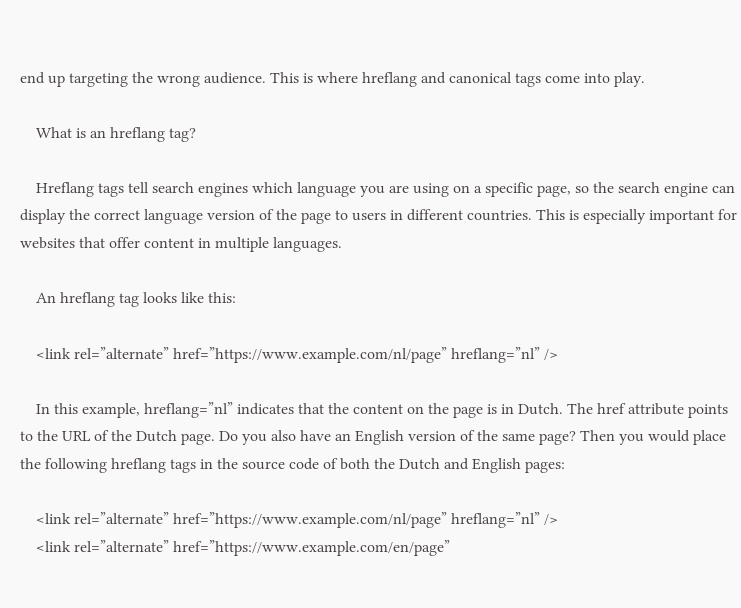end up targeting the wrong audience. This is where hreflang and canonical tags come into play.

    What is an hreflang tag?

    Hreflang tags tell search engines which language you are using on a specific page, so the search engine can display the correct language version of the page to users in different countries. This is especially important for websites that offer content in multiple languages.

    An hreflang tag looks like this:

    <link rel=”alternate” href=”https://www.example.com/nl/page” hreflang=”nl” />

    In this example, hreflang=”nl” indicates that the content on the page is in Dutch. The href attribute points to the URL of the Dutch page. Do you also have an English version of the same page? Then you would place the following hreflang tags in the source code of both the Dutch and English pages:

    <link rel=”alternate” href=”https://www.example.com/nl/page” hreflang=”nl” />
    <link rel=”alternate” href=”https://www.example.com/en/page”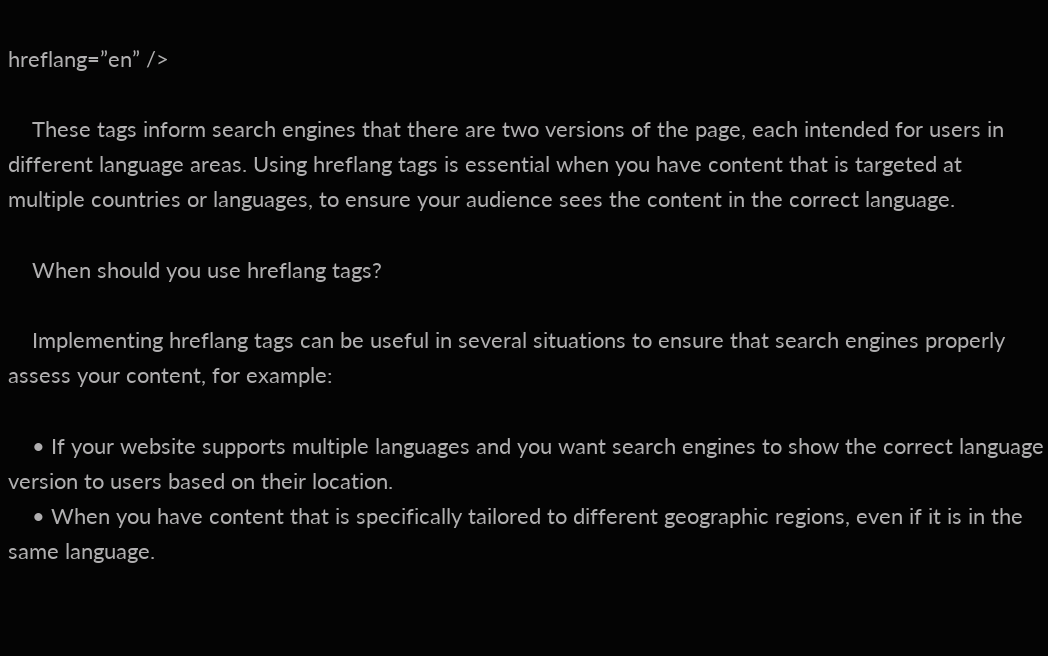hreflang=”en” />

    These tags inform search engines that there are two versions of the page, each intended for users in different language areas. Using hreflang tags is essential when you have content that is targeted at multiple countries or languages, to ensure your audience sees the content in the correct language.

    When should you use hreflang tags?

    Implementing hreflang tags can be useful in several situations to ensure that search engines properly assess your content, for example:

    • If your website supports multiple languages and you want search engines to show the correct language version to users based on their location.
    • When you have content that is specifically tailored to different geographic regions, even if it is in the same language.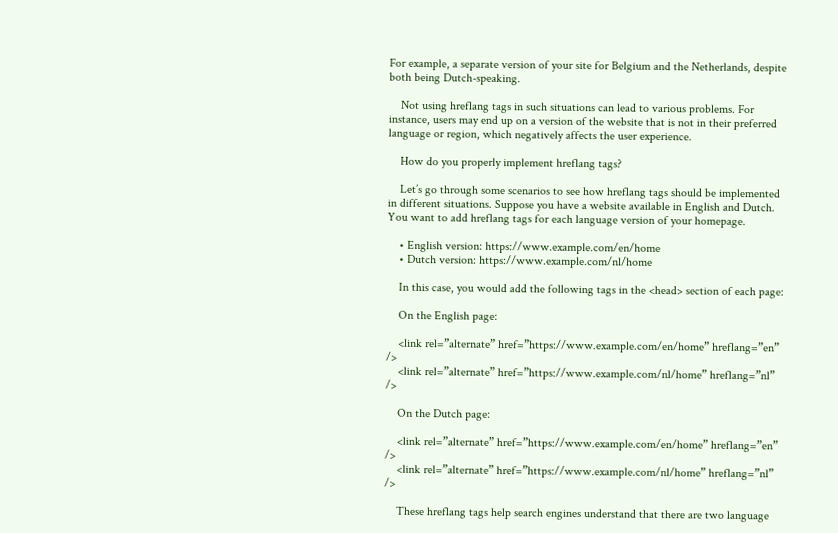For example, a separate version of your site for Belgium and the Netherlands, despite both being Dutch-speaking.

    Not using hreflang tags in such situations can lead to various problems. For instance, users may end up on a version of the website that is not in their preferred language or region, which negatively affects the user experience.

    How do you properly implement hreflang tags?

    Let’s go through some scenarios to see how hreflang tags should be implemented in different situations. Suppose you have a website available in English and Dutch. You want to add hreflang tags for each language version of your homepage.

    • English version: https://www.example.com/en/home
    • Dutch version: https://www.example.com/nl/home

    In this case, you would add the following tags in the <head> section of each page:

    On the English page:

    <link rel=”alternate” href=”https://www.example.com/en/home” hreflang=”en” />
    <link rel=”alternate” href=”https://www.example.com/nl/home” hreflang=”nl” />

    On the Dutch page:

    <link rel=”alternate” href=”https://www.example.com/en/home” hreflang=”en” />
    <link rel=”alternate” href=”https://www.example.com/nl/home” hreflang=”nl” />

    These hreflang tags help search engines understand that there are two language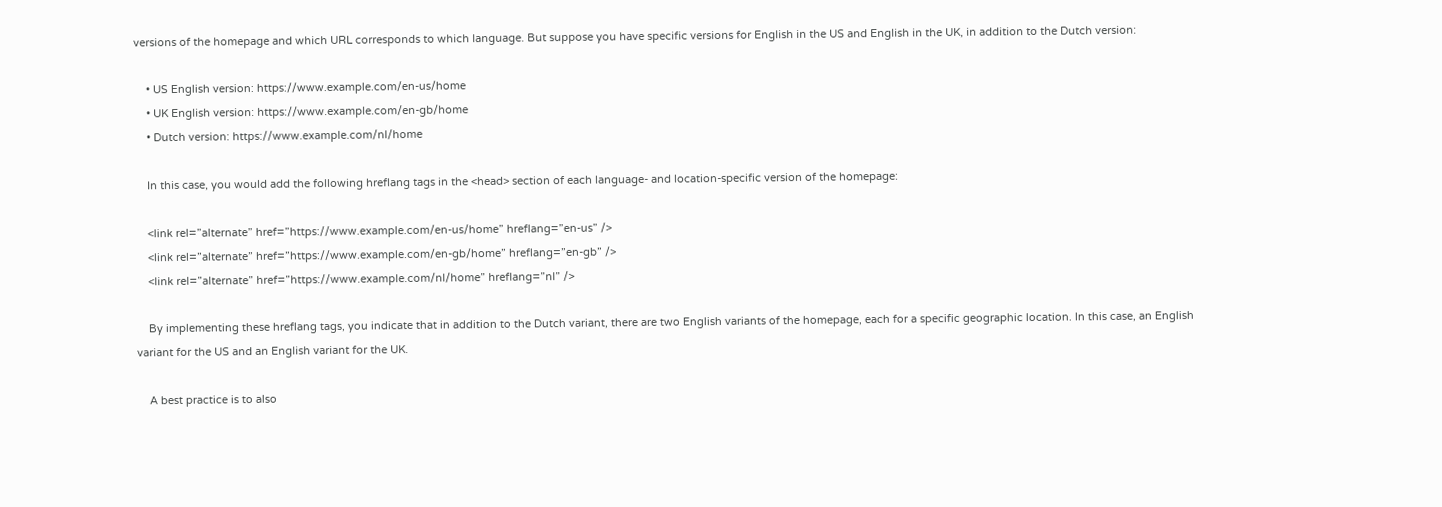versions of the homepage and which URL corresponds to which language. But suppose you have specific versions for English in the US and English in the UK, in addition to the Dutch version:

    • US English version: https://www.example.com/en-us/home
    • UK English version: https://www.example.com/en-gb/home
    • Dutch version: https://www.example.com/nl/home

    In this case, you would add the following hreflang tags in the <head> section of each language- and location-specific version of the homepage:

    <link rel=”alternate” href=”https://www.example.com/en-us/home” hreflang=”en-us” />
    <link rel=”alternate” href=”https://www.example.com/en-gb/home” hreflang=”en-gb” />
    <link rel=”alternate” href=”https://www.example.com/nl/home” hreflang=”nl” />

    By implementing these hreflang tags, you indicate that in addition to the Dutch variant, there are two English variants of the homepage, each for a specific geographic location. In this case, an English variant for the US and an English variant for the UK.

    A best practice is to also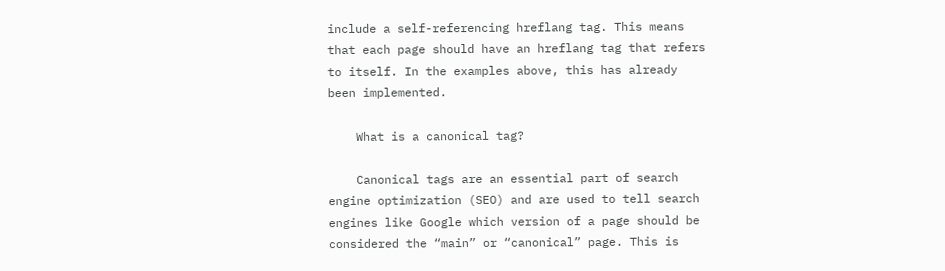include a self-referencing hreflang tag. This means that each page should have an hreflang tag that refers to itself. In the examples above, this has already been implemented.

    What is a canonical tag?

    Canonical tags are an essential part of search engine optimization (SEO) and are used to tell search engines like Google which version of a page should be considered the “main” or “canonical” page. This is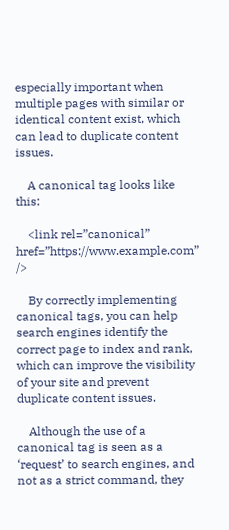especially important when multiple pages with similar or identical content exist, which can lead to duplicate content issues.

    A canonical tag looks like this:

    <link rel=”canonical” href=”https://www.example.com” />

    By correctly implementing canonical tags, you can help search engines identify the correct page to index and rank, which can improve the visibility of your site and prevent duplicate content issues.

    Although the use of a canonical tag is seen as a ‘request’ to search engines, and not as a strict command, they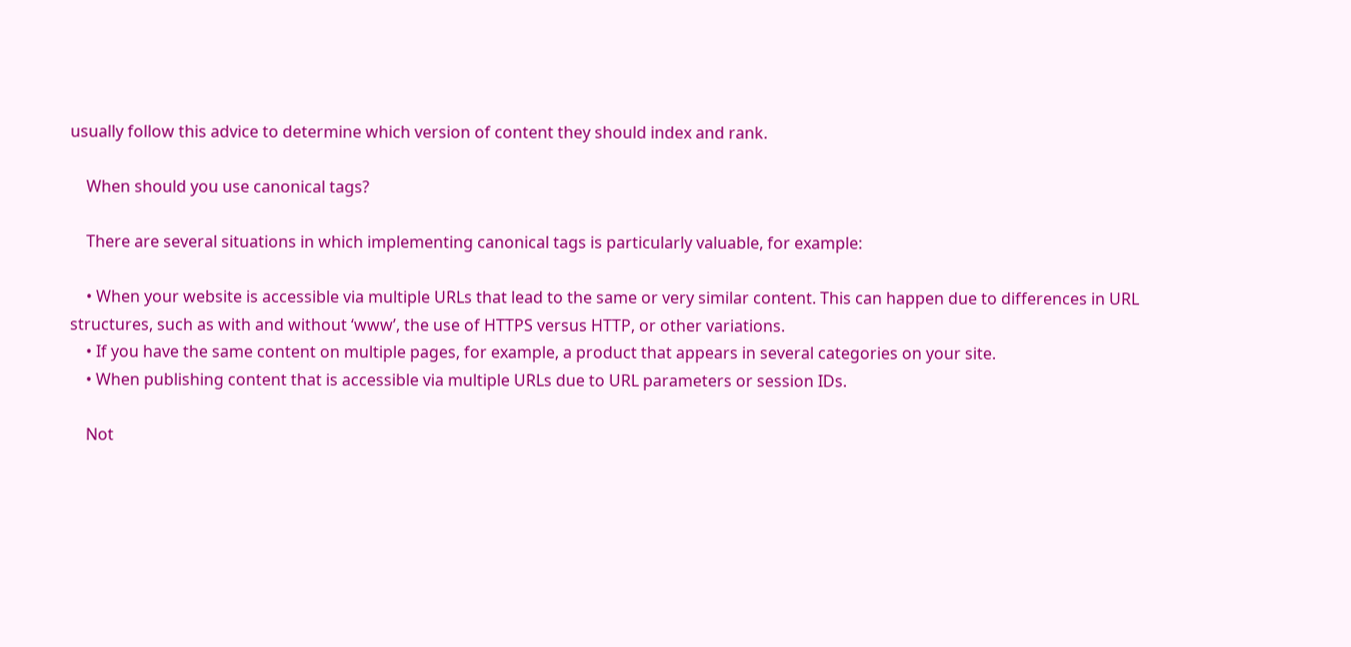usually follow this advice to determine which version of content they should index and rank.

    When should you use canonical tags?

    There are several situations in which implementing canonical tags is particularly valuable, for example:

    • When your website is accessible via multiple URLs that lead to the same or very similar content. This can happen due to differences in URL structures, such as with and without ‘www’, the use of HTTPS versus HTTP, or other variations.
    • If you have the same content on multiple pages, for example, a product that appears in several categories on your site.
    • When publishing content that is accessible via multiple URLs due to URL parameters or session IDs.

    Not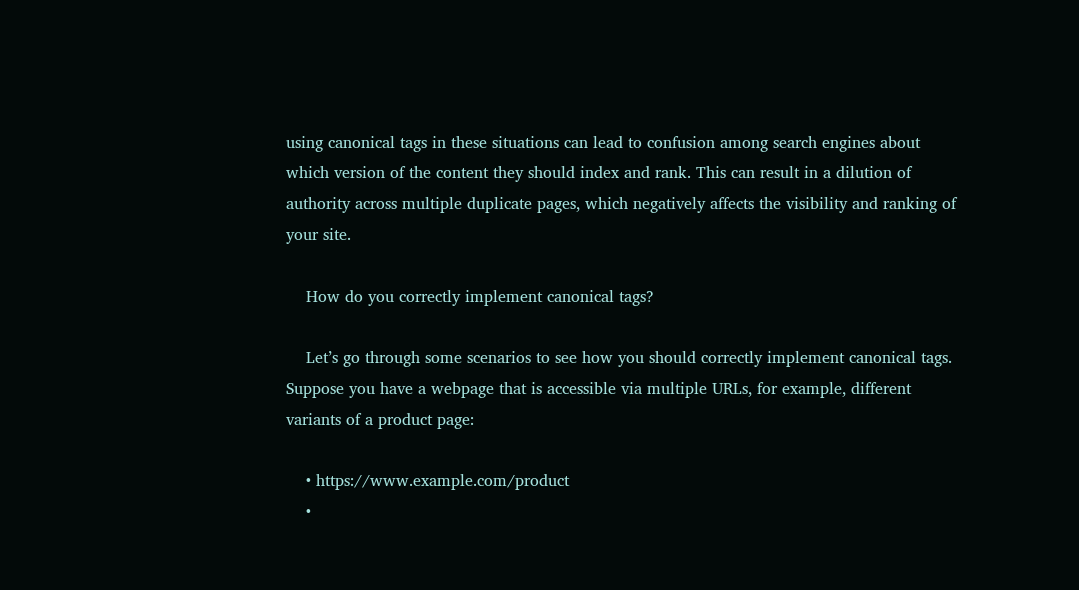using canonical tags in these situations can lead to confusion among search engines about which version of the content they should index and rank. This can result in a dilution of authority across multiple duplicate pages, which negatively affects the visibility and ranking of your site.

    How do you correctly implement canonical tags?

    Let’s go through some scenarios to see how you should correctly implement canonical tags. Suppose you have a webpage that is accessible via multiple URLs, for example, different variants of a product page:

    • https://www.example.com/product
    •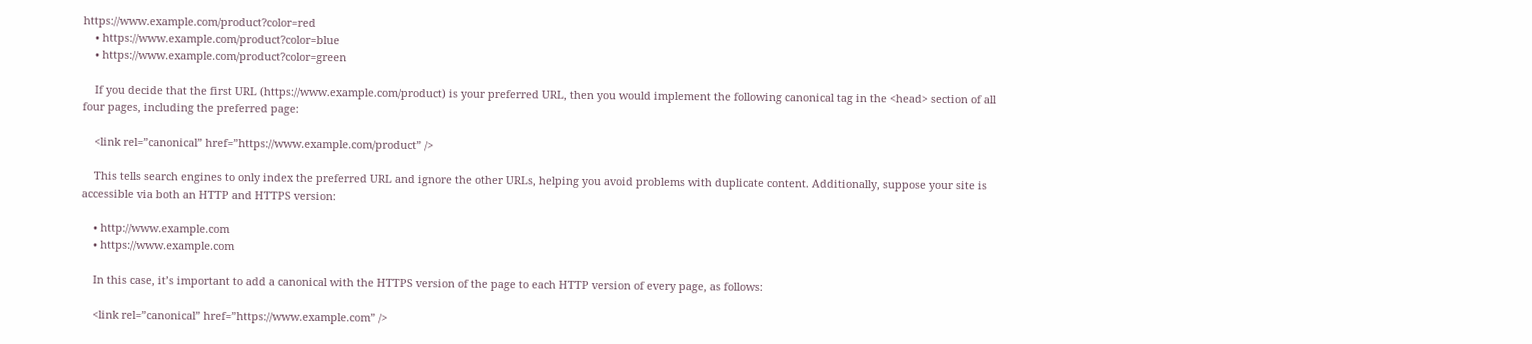https://www.example.com/product?color=red
    • https://www.example.com/product?color=blue
    • https://www.example.com/product?color=green

    If you decide that the first URL (https://www.example.com/product) is your preferred URL, then you would implement the following canonical tag in the <head> section of all four pages, including the preferred page:

    <link rel=”canonical” href=”https://www.example.com/product” />

    This tells search engines to only index the preferred URL and ignore the other URLs, helping you avoid problems with duplicate content. Additionally, suppose your site is accessible via both an HTTP and HTTPS version:

    • http://www.example.com
    • https://www.example.com

    In this case, it’s important to add a canonical with the HTTPS version of the page to each HTTP version of every page, as follows:

    <link rel=”canonical” href=”https://www.example.com” />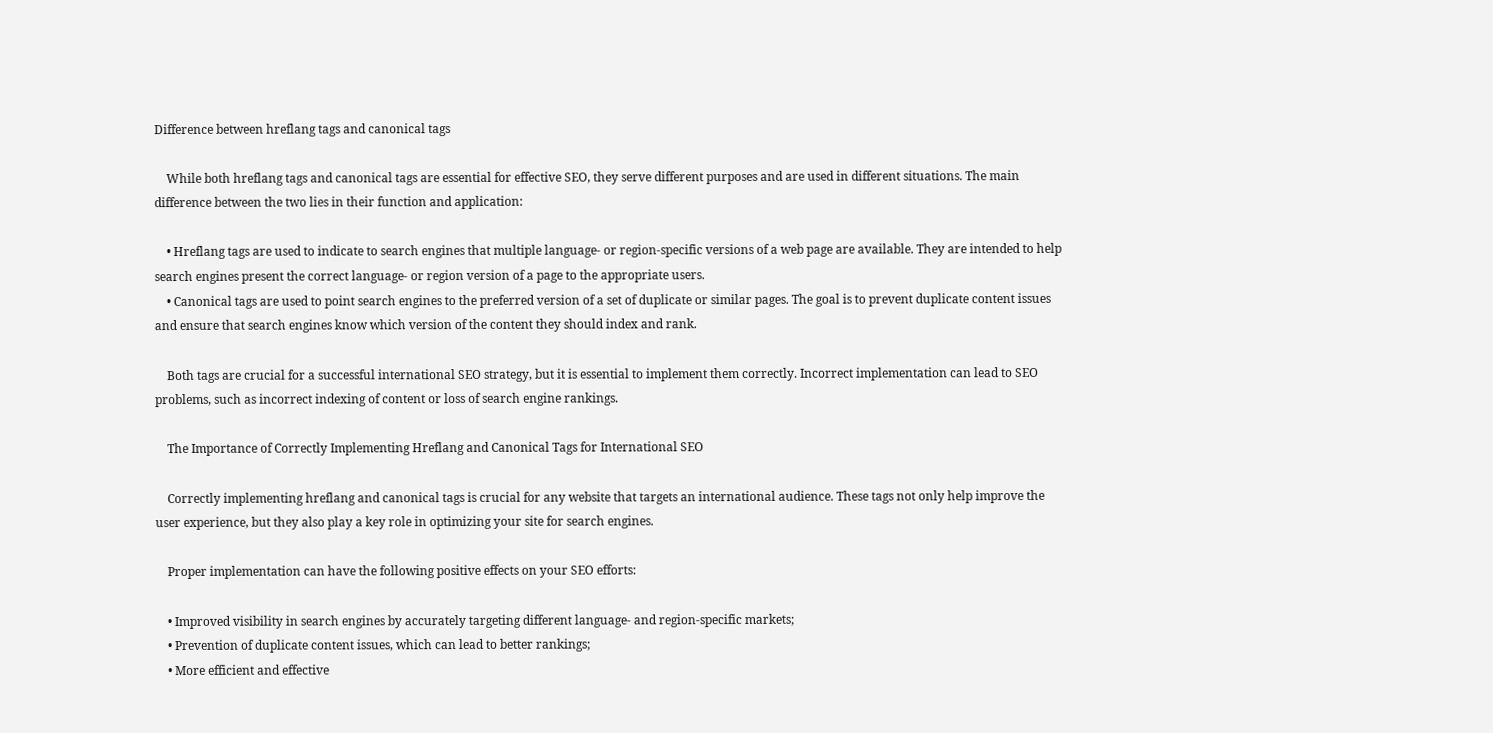Difference between hreflang tags and canonical tags

    While both hreflang tags and canonical tags are essential for effective SEO, they serve different purposes and are used in different situations. The main difference between the two lies in their function and application:

    • Hreflang tags are used to indicate to search engines that multiple language- or region-specific versions of a web page are available. They are intended to help search engines present the correct language- or region version of a page to the appropriate users.
    • Canonical tags are used to point search engines to the preferred version of a set of duplicate or similar pages. The goal is to prevent duplicate content issues and ensure that search engines know which version of the content they should index and rank.

    Both tags are crucial for a successful international SEO strategy, but it is essential to implement them correctly. Incorrect implementation can lead to SEO problems, such as incorrect indexing of content or loss of search engine rankings.

    The Importance of Correctly Implementing Hreflang and Canonical Tags for International SEO

    Correctly implementing hreflang and canonical tags is crucial for any website that targets an international audience. These tags not only help improve the user experience, but they also play a key role in optimizing your site for search engines.

    Proper implementation can have the following positive effects on your SEO efforts:

    • Improved visibility in search engines by accurately targeting different language- and region-specific markets;
    • Prevention of duplicate content issues, which can lead to better rankings;
    • More efficient and effective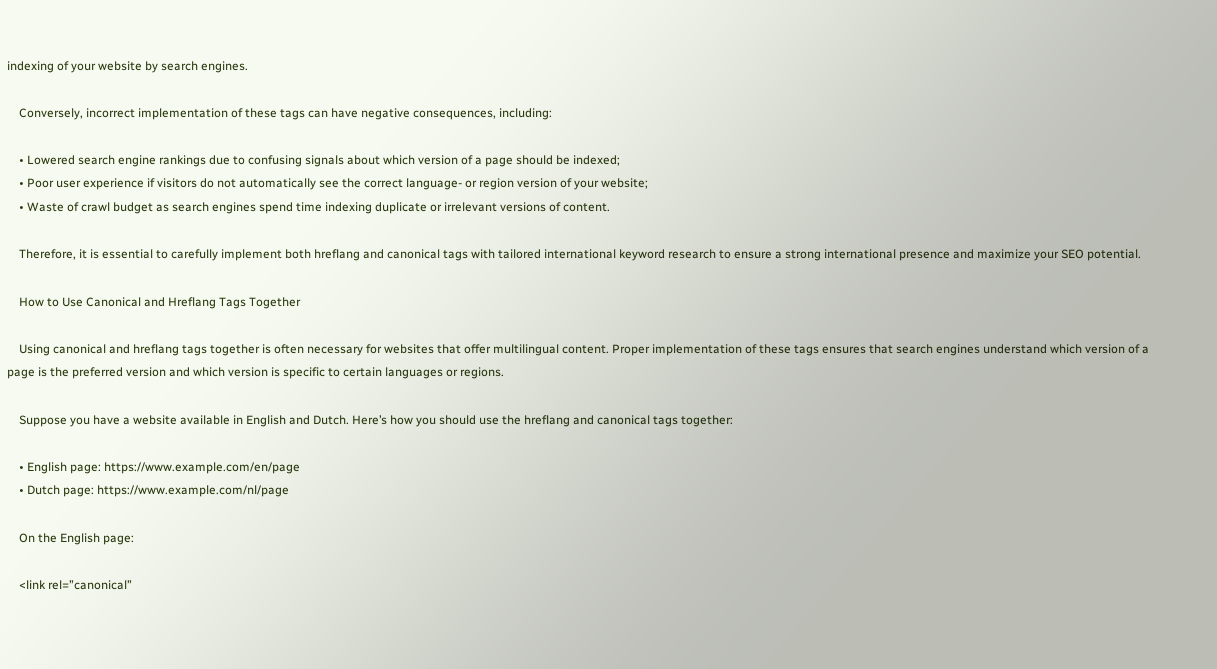indexing of your website by search engines.

    Conversely, incorrect implementation of these tags can have negative consequences, including:

    • Lowered search engine rankings due to confusing signals about which version of a page should be indexed;
    • Poor user experience if visitors do not automatically see the correct language- or region version of your website;
    • Waste of crawl budget as search engines spend time indexing duplicate or irrelevant versions of content.

    Therefore, it is essential to carefully implement both hreflang and canonical tags with tailored international keyword research to ensure a strong international presence and maximize your SEO potential.

    How to Use Canonical and Hreflang Tags Together

    Using canonical and hreflang tags together is often necessary for websites that offer multilingual content. Proper implementation of these tags ensures that search engines understand which version of a page is the preferred version and which version is specific to certain languages or regions.

    Suppose you have a website available in English and Dutch. Here’s how you should use the hreflang and canonical tags together:

    • English page: https://www.example.com/en/page
    • Dutch page: https://www.example.com/nl/page

    On the English page:

    <link rel=”canonical”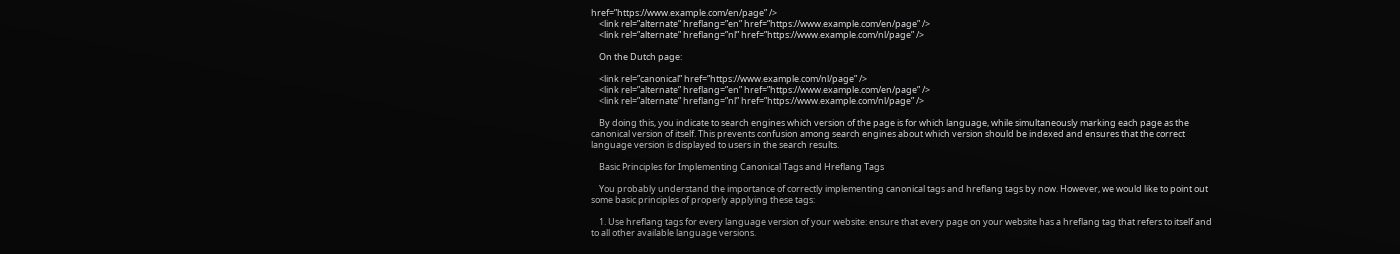href=”https://www.example.com/en/page” />
    <link rel=”alternate” hreflang=”en” href=”https://www.example.com/en/page” />
    <link rel=”alternate” hreflang=”nl” href=”https://www.example.com/nl/page” />

    On the Dutch page:

    <link rel=”canonical” href=”https://www.example.com/nl/page” />
    <link rel=”alternate” hreflang=”en” href=”https://www.example.com/en/page” />
    <link rel=”alternate” hreflang=”nl” href=”https://www.example.com/nl/page” />

    By doing this, you indicate to search engines which version of the page is for which language, while simultaneously marking each page as the canonical version of itself. This prevents confusion among search engines about which version should be indexed and ensures that the correct language version is displayed to users in the search results.

    Basic Principles for Implementing Canonical Tags and Hreflang Tags

    You probably understand the importance of correctly implementing canonical tags and hreflang tags by now. However, we would like to point out some basic principles of properly applying these tags:

    1. Use hreflang tags for every language version of your website: ensure that every page on your website has a hreflang tag that refers to itself and to all other available language versions.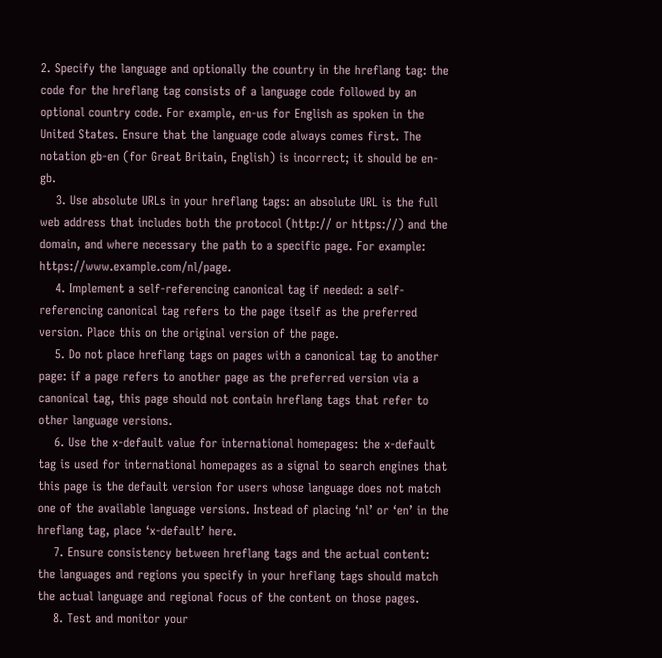2. Specify the language and optionally the country in the hreflang tag: the code for the hreflang tag consists of a language code followed by an optional country code. For example, en-us for English as spoken in the United States. Ensure that the language code always comes first. The notation gb-en (for Great Britain, English) is incorrect; it should be en-gb.
    3. Use absolute URLs in your hreflang tags: an absolute URL is the full web address that includes both the protocol (http:// or https://) and the domain, and where necessary the path to a specific page. For example: https://www.example.com/nl/page.
    4. Implement a self-referencing canonical tag if needed: a self-referencing canonical tag refers to the page itself as the preferred version. Place this on the original version of the page.
    5. Do not place hreflang tags on pages with a canonical tag to another page: if a page refers to another page as the preferred version via a canonical tag, this page should not contain hreflang tags that refer to other language versions.
    6. Use the x-default value for international homepages: the x-default tag is used for international homepages as a signal to search engines that this page is the default version for users whose language does not match one of the available language versions. Instead of placing ‘nl’ or ‘en’ in the hreflang tag, place ‘x-default’ here.
    7. Ensure consistency between hreflang tags and the actual content: the languages and regions you specify in your hreflang tags should match the actual language and regional focus of the content on those pages.
    8. Test and monitor your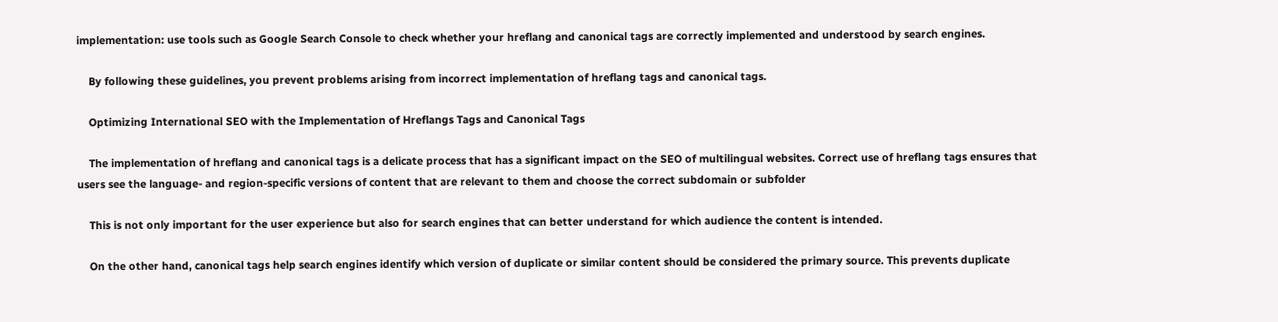implementation: use tools such as Google Search Console to check whether your hreflang and canonical tags are correctly implemented and understood by search engines.

    By following these guidelines, you prevent problems arising from incorrect implementation of hreflang tags and canonical tags.

    Optimizing International SEO with the Implementation of Hreflangs Tags and Canonical Tags

    The implementation of hreflang and canonical tags is a delicate process that has a significant impact on the SEO of multilingual websites. Correct use of hreflang tags ensures that users see the language- and region-specific versions of content that are relevant to them and choose the correct subdomain or subfolder

    This is not only important for the user experience but also for search engines that can better understand for which audience the content is intended.

    On the other hand, canonical tags help search engines identify which version of duplicate or similar content should be considered the primary source. This prevents duplicate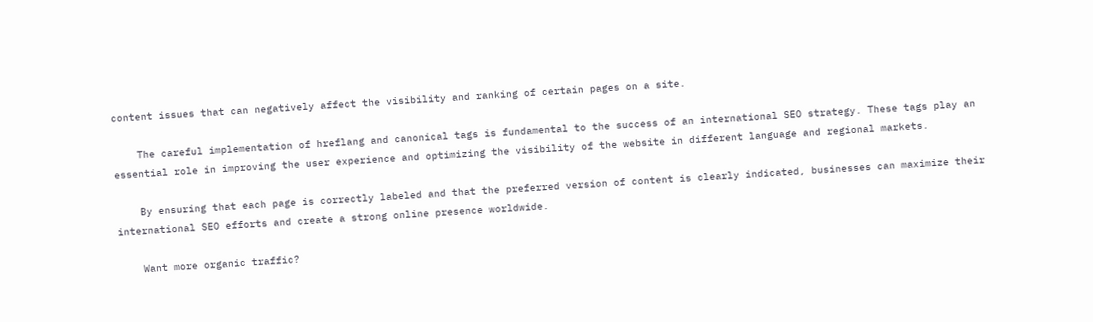content issues that can negatively affect the visibility and ranking of certain pages on a site.

    The careful implementation of hreflang and canonical tags is fundamental to the success of an international SEO strategy. These tags play an essential role in improving the user experience and optimizing the visibility of the website in different language and regional markets.

    By ensuring that each page is correctly labeled and that the preferred version of content is clearly indicated, businesses can maximize their international SEO efforts and create a strong online presence worldwide.

    Want more organic traffic?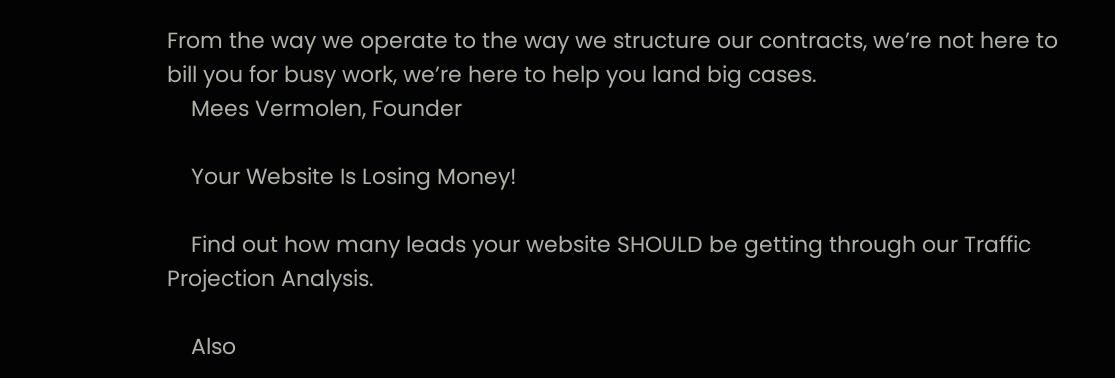From the way we operate to the way we structure our contracts, we’re not here to bill you for busy work, we’re here to help you land big cases.
    Mees Vermolen, Founder

    Your Website Is Losing Money!

    Find out how many leads your website SHOULD be getting through our Traffic Projection Analysis.

    Also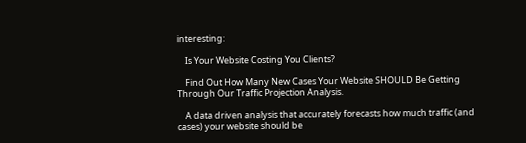interesting:

    Is Your Website Costing You Clients?

    Find Out How Many New Cases Your Website SHOULD Be Getting Through Our Traffic Projection Analysis.

    A data driven analysis that accurately forecasts how much traffic (and cases) your website should be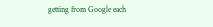getting from Google each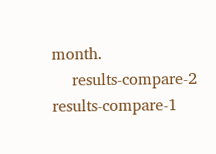month.
    results-compare-2 results-compare-1